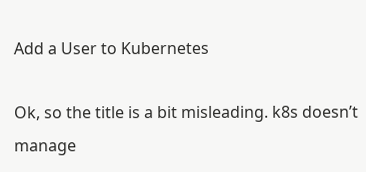Add a User to Kubernetes

Ok, so the title is a bit misleading. k8s doesn’t manage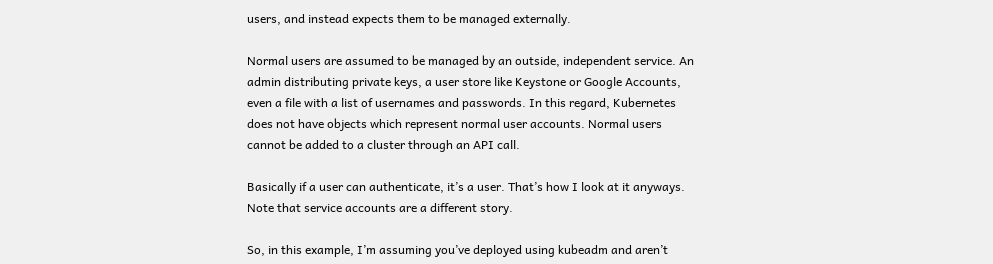users, and instead expects them to be managed externally.

Normal users are assumed to be managed by an outside, independent service. An admin distributing private keys, a user store like Keystone or Google Accounts, even a file with a list of usernames and passwords. In this regard, Kubernetes does not have objects which represent normal user accounts. Normal users cannot be added to a cluster through an API call.

Basically if a user can authenticate, it’s a user. That’s how I look at it anyways. Note that service accounts are a different story.

So, in this example, I’m assuming you’ve deployed using kubeadm and aren’t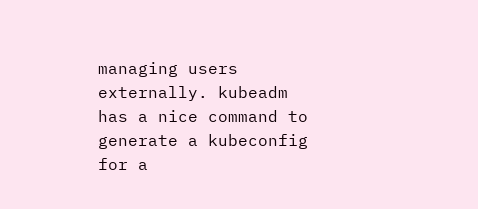managing users externally. kubeadm has a nice command to generate a kubeconfig for a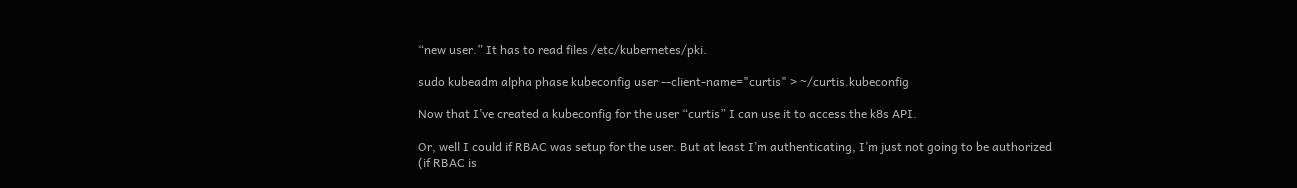“new user.” It has to read files /etc/kubernetes/pki.

sudo kubeadm alpha phase kubeconfig user --client-name="curtis" > ~/curtis.kubeconfig

Now that I’ve created a kubeconfig for the user “curtis” I can use it to access the k8s API.

Or, well I could if RBAC was setup for the user. But at least I’m authenticating, I’m just not going to be authorized (if RBAC is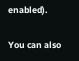enabled).

You can also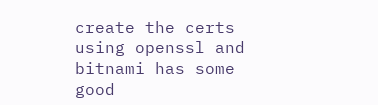create the certs using openssl and bitnami has some good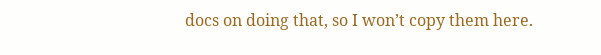docs on doing that, so I won’t copy them here.